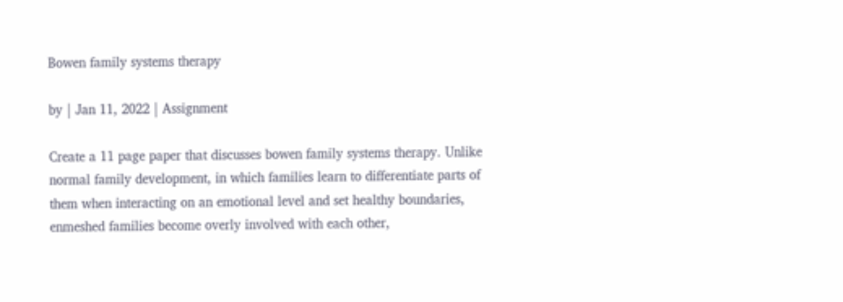Bowen family systems therapy

by | Jan 11, 2022 | Assignment

Create a 11 page paper that discusses bowen family systems therapy. Unlike normal family development, in which families learn to differentiate parts of them when interacting on an emotional level and set healthy boundaries, enmeshed families become overly involved with each other,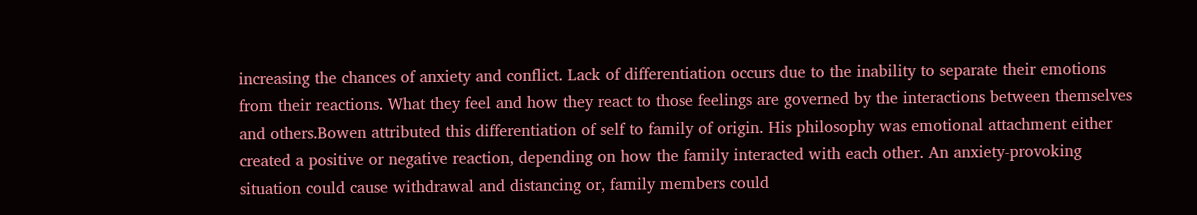increasing the chances of anxiety and conflict. Lack of differentiation occurs due to the inability to separate their emotions from their reactions. What they feel and how they react to those feelings are governed by the interactions between themselves and others.Bowen attributed this differentiation of self to family of origin. His philosophy was emotional attachment either created a positive or negative reaction, depending on how the family interacted with each other. An anxiety-provoking situation could cause withdrawal and distancing or, family members could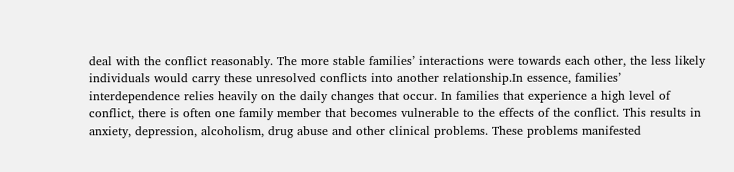deal with the conflict reasonably. The more stable families’ interactions were towards each other, the less likely individuals would carry these unresolved conflicts into another relationship.In essence, families’ interdependence relies heavily on the daily changes that occur. In families that experience a high level of conflict, there is often one family member that becomes vulnerable to the effects of the conflict. This results in anxiety, depression, alcoholism, drug abuse and other clinical problems. These problems manifested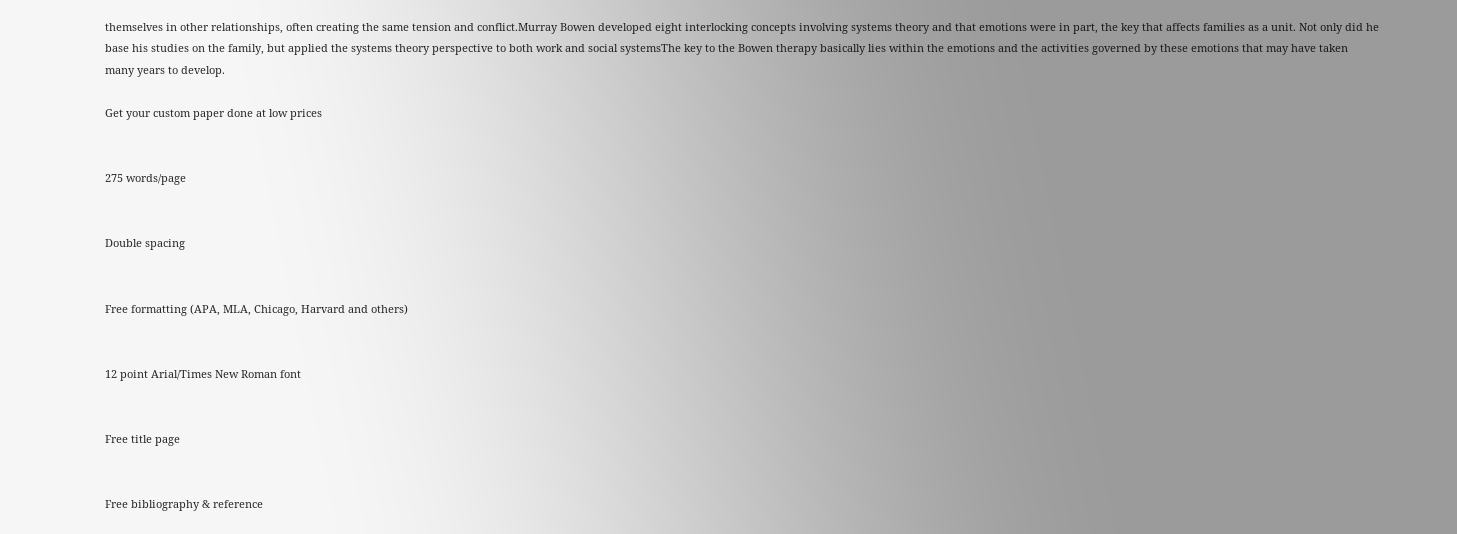themselves in other relationships, often creating the same tension and conflict.Murray Bowen developed eight interlocking concepts involving systems theory and that emotions were in part, the key that affects families as a unit. Not only did he base his studies on the family, but applied the systems theory perspective to both work and social systemsThe key to the Bowen therapy basically lies within the emotions and the activities governed by these emotions that may have taken many years to develop.

Get your custom paper done at low prices


275 words/page


Double spacing


Free formatting (APA, MLA, Chicago, Harvard and others)


12 point Arial/Times New Roman font


Free title page


Free bibliography & reference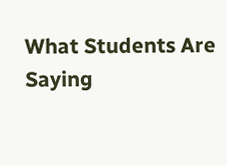What Students Are Saying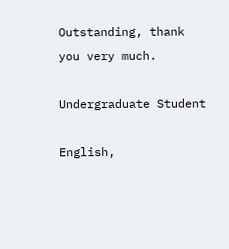Outstanding, thank you very much.

Undergraduate Student

English,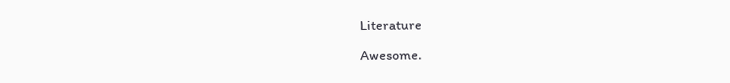Literature

Awesome.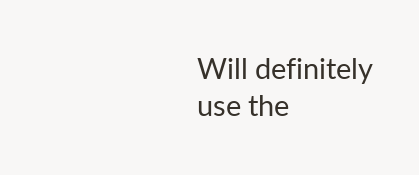Will definitely use the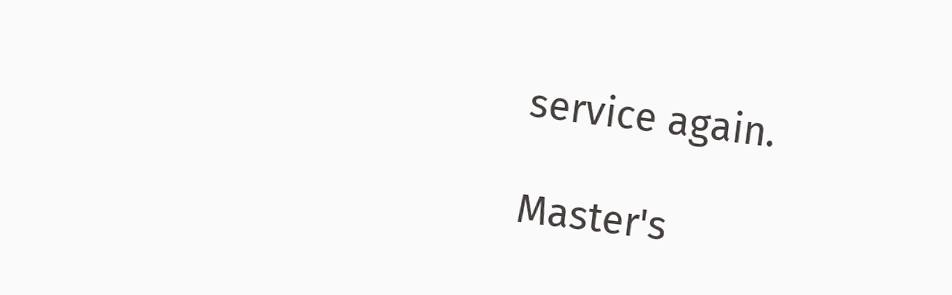service again.

Master's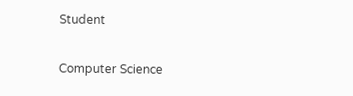Student

Computer Science